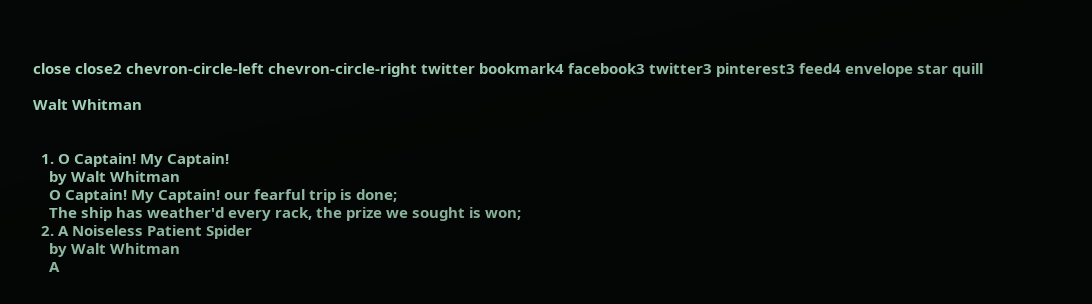close close2 chevron-circle-left chevron-circle-right twitter bookmark4 facebook3 twitter3 pinterest3 feed4 envelope star quill

Walt Whitman


  1. O Captain! My Captain!
    by Walt Whitman
    O Captain! My Captain! our fearful trip is done;
    The ship has weather'd every rack, the prize we sought is won;
  2. A Noiseless Patient Spider
    by Walt Whitman
    A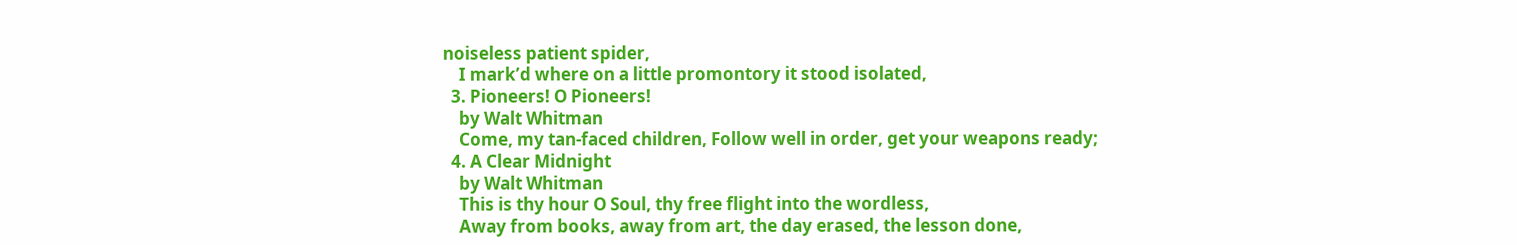noiseless patient spider,
    I mark’d where on a little promontory it stood isolated,
  3. Pioneers! O Pioneers!
    by Walt Whitman
    Come, my tan-faced children, Follow well in order, get your weapons ready;
  4. A Clear Midnight
    by Walt Whitman
    This is thy hour O Soul, thy free flight into the wordless,
    Away from books, away from art, the day erased, the lesson done,